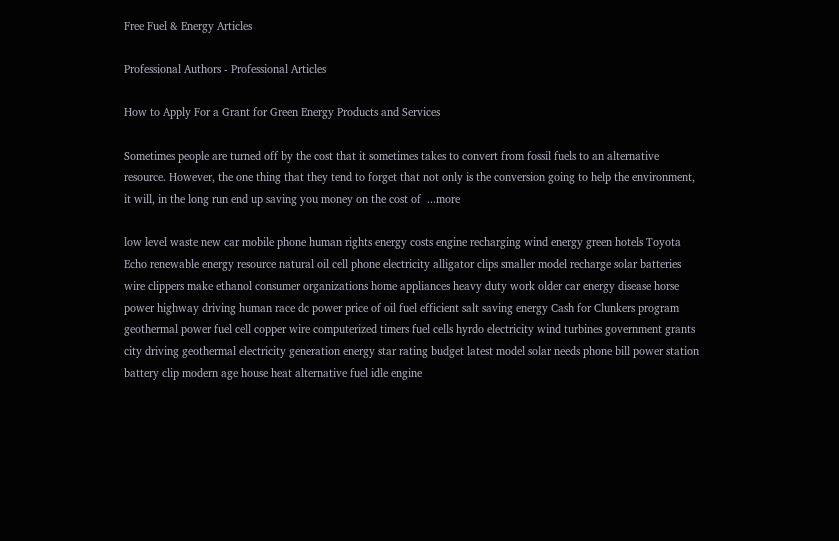Free Fuel & Energy Articles

Professional Authors - Professional Articles

How to Apply For a Grant for Green Energy Products and Services

Sometimes people are turned off by the cost that it sometimes takes to convert from fossil fuels to an alternative resource. However, the one thing that they tend to forget that not only is the conversion going to help the environment, it will, in the long run end up saving you money on the cost of  ...more

low level waste new car mobile phone human rights energy costs engine recharging wind energy green hotels Toyota Echo renewable energy resource natural oil cell phone electricity alligator clips smaller model recharge solar batteries wire clippers make ethanol consumer organizations home appliances heavy duty work older car energy disease horse power highway driving human race dc power price of oil fuel efficient salt saving energy Cash for Clunkers program geothermal power fuel cell copper wire computerized timers fuel cells hyrdo electricity wind turbines government grants city driving geothermal electricity generation energy star rating budget latest model solar needs phone bill power station battery clip modern age house heat alternative fuel idle engine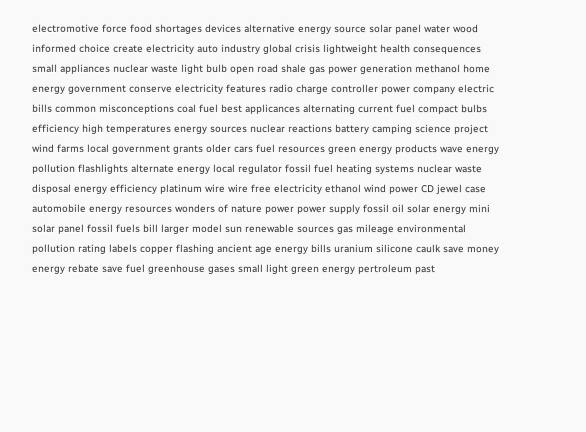electromotive force food shortages devices alternative energy source solar panel water wood informed choice create electricity auto industry global crisis lightweight health consequences small appliances nuclear waste light bulb open road shale gas power generation methanol home energy government conserve electricity features radio charge controller power company electric bills common misconceptions coal fuel best applicances alternating current fuel compact bulbs efficiency high temperatures energy sources nuclear reactions battery camping science project wind farms local government grants older cars fuel resources green energy products wave energy pollution flashlights alternate energy local regulator fossil fuel heating systems nuclear waste disposal energy efficiency platinum wire wire free electricity ethanol wind power CD jewel case automobile energy resources wonders of nature power power supply fossil oil solar energy mini solar panel fossil fuels bill larger model sun renewable sources gas mileage environmental pollution rating labels copper flashing ancient age energy bills uranium silicone caulk save money energy rebate save fuel greenhouse gases small light green energy pertroleum past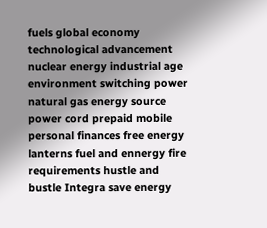fuels global economy technological advancement nuclear energy industrial age environment switching power natural gas energy source power cord prepaid mobile personal finances free energy lanterns fuel and ennergy fire requirements hustle and bustle Integra save energy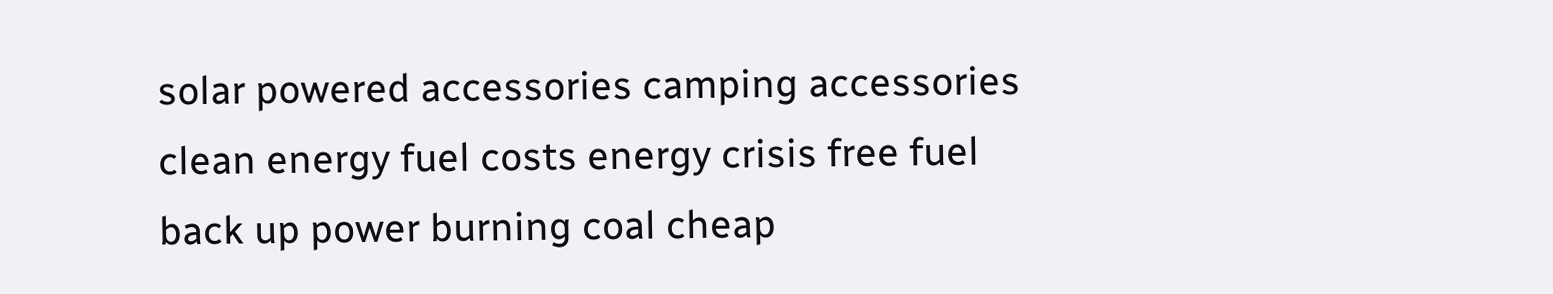solar powered accessories camping accessories clean energy fuel costs energy crisis free fuel back up power burning coal cheap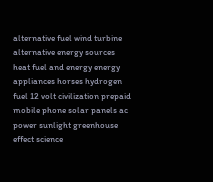alternative fuel wind turbine alternative energy sources heat fuel and energy energy appliances horses hydrogen fuel 12 volt civilization prepaid mobile phone solar panels ac power sunlight greenhouse effect science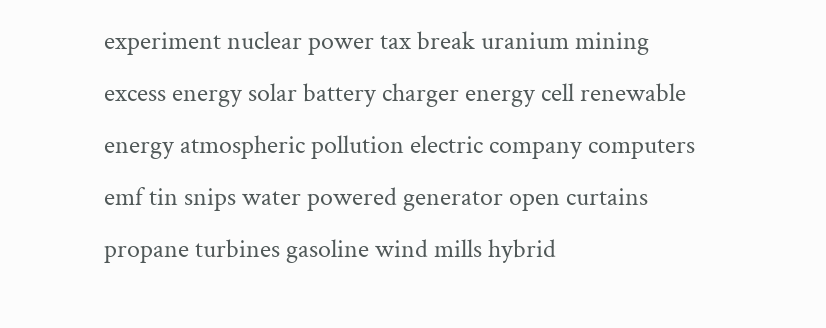experiment nuclear power tax break uranium mining excess energy solar battery charger energy cell renewable energy atmospheric pollution electric company computers emf tin snips water powered generator open curtains propane turbines gasoline wind mills hybrid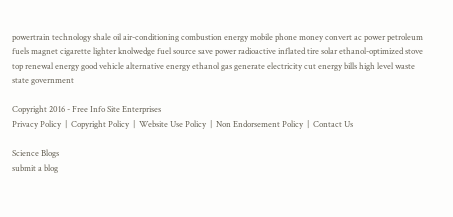powertrain technology shale oil air-conditioning combustion energy mobile phone money convert ac power petroleum fuels magnet cigarette lighter knolwedge fuel source save power radioactive inflated tire solar ethanol-optimized stove top renewal energy good vehicle alternative energy ethanol gas generate electricity cut energy bills high level waste state government

Copyright 2016 - Free Info Site Enterprises
Privacy Policy  |  Copyright Policy  |  Website Use Policy  |  Non Endorsement Policy  |  Contact Us

Science Blogs
submit a blog